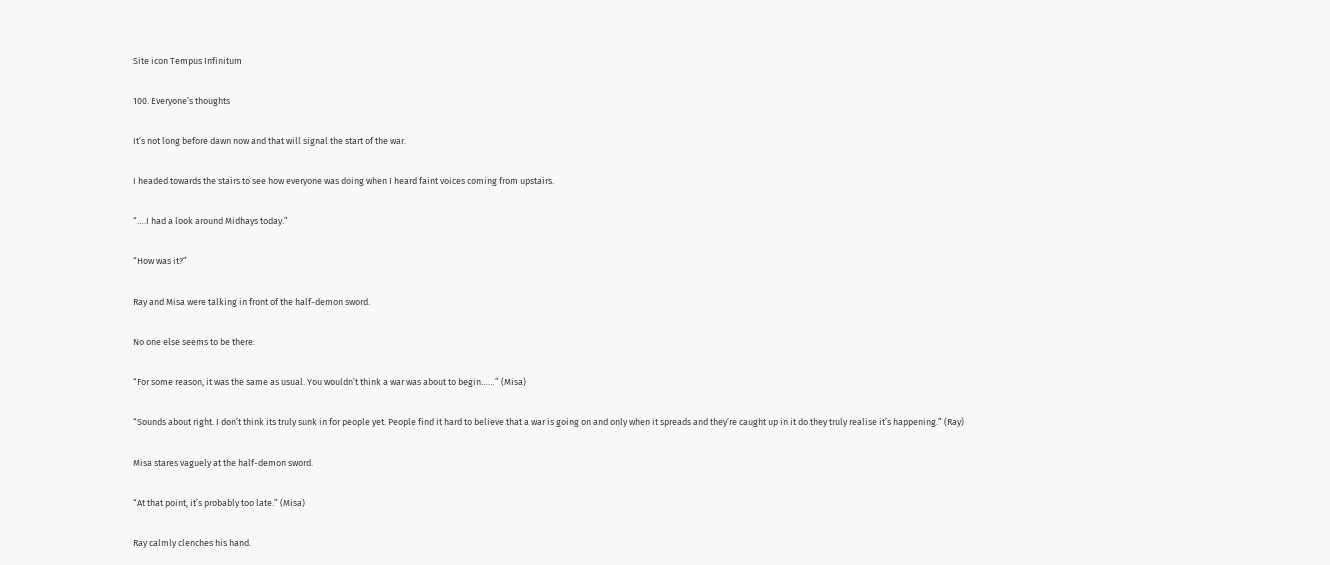Site icon Tempus Infinitum

100. Everyone’s thoughts

It’s not long before dawn now and that will signal the start of the war.

I headed towards the stairs to see how everyone was doing when I heard faint voices coming from upstairs.

“….I had a look around Midhays today.”

“How was it?”

Ray and Misa were talking in front of the half-demon sword.

No one else seems to be there.

“For some reason, it was the same as usual. You wouldn’t think a war was about to begin……” (Misa)

“Sounds about right. I don’t think its truly sunk in for people yet. People find it hard to believe that a war is going on and only when it spreads and they’re caught up in it do they truly realise it’s happening.” (Ray)

Misa stares vaguely at the half-demon sword.

“At that point, it’s probably too late.” (Misa)

Ray calmly clenches his hand.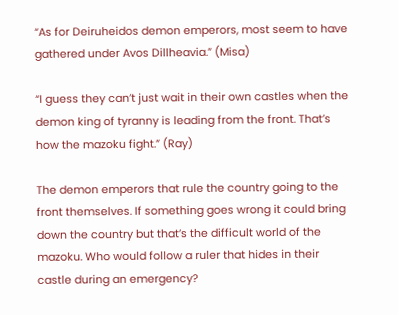“As for Deiruheidos demon emperors, most seem to have gathered under Avos Dillheavia.” (Misa)

“I guess they can’t just wait in their own castles when the demon king of tyranny is leading from the front. That’s how the mazoku fight.” (Ray)

The demon emperors that rule the country going to the front themselves. If something goes wrong it could bring down the country but that’s the difficult world of the mazoku. Who would follow a ruler that hides in their castle during an emergency?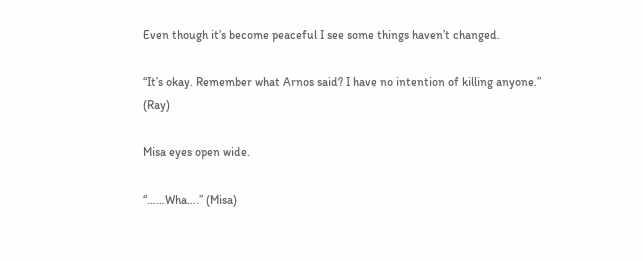Even though it’s become peaceful I see some things haven’t changed.

“It’s okay. Remember what Arnos said? I have no intention of killing anyone.” (Ray)

Misa eyes open wide.

“……Wha….” (Misa)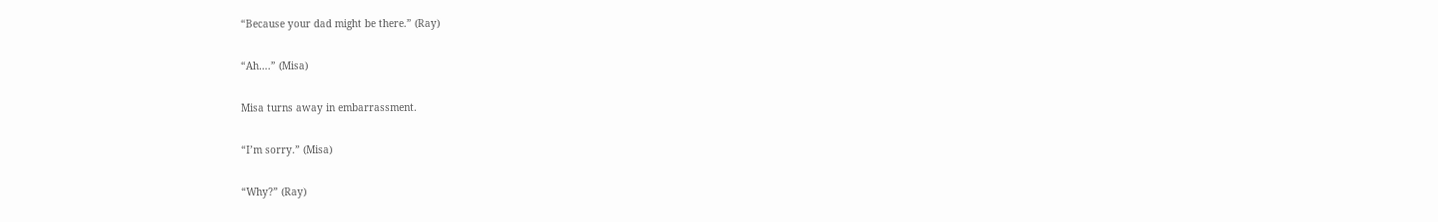“Because your dad might be there.” (Ray)

“Ah….” (Misa)

Misa turns away in embarrassment.

“I’m sorry.” (Misa)

“Why?” (Ray)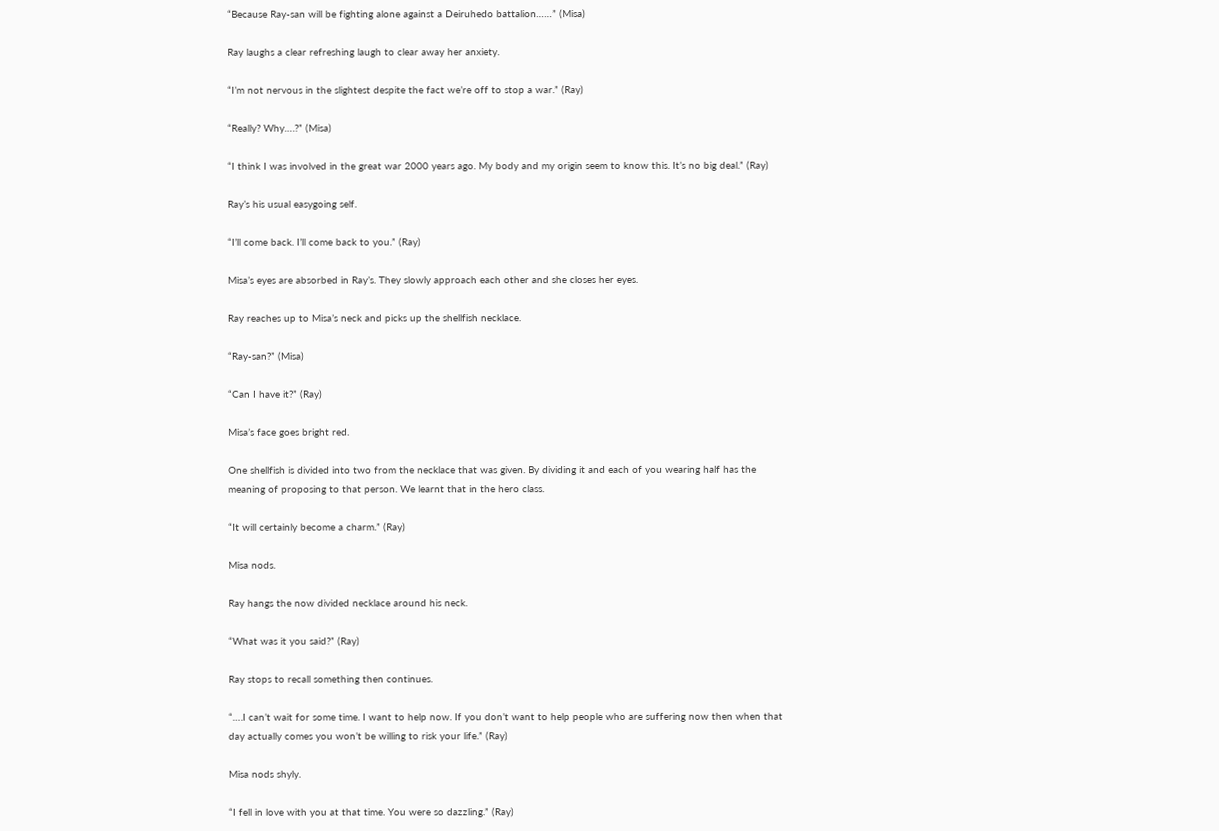“Because Ray-san will be fighting alone against a Deiruhedo battalion……” (Misa)

Ray laughs a clear refreshing laugh to clear away her anxiety.

“I’m not nervous in the slightest despite the fact we’re off to stop a war.” (Ray)

“Really? Why….?” (Misa)

“I think I was involved in the great war 2000 years ago. My body and my origin seem to know this. It’s no big deal.” (Ray)

Ray’s his usual easygoing self.

“I’ll come back. I’ll come back to you.” (Ray)

Misa’s eyes are absorbed in Ray’s. They slowly approach each other and she closes her eyes.

Ray reaches up to Misa’s neck and picks up the shellfish necklace.

“Ray-san?” (Misa)

“Can I have it?” (Ray)

Misa’s face goes bright red.

One shellfish is divided into two from the necklace that was given. By dividing it and each of you wearing half has the meaning of proposing to that person. We learnt that in the hero class.

“It will certainly become a charm.” (Ray)

Misa nods.

Ray hangs the now divided necklace around his neck.

“What was it you said?” (Ray)

Ray stops to recall something then continues.

“….I can’t wait for some time. I want to help now. If you don’t want to help people who are suffering now then when that day actually comes you won’t be willing to risk your life.” (Ray)

Misa nods shyly.

“I fell in love with you at that time. You were so dazzling.” (Ray)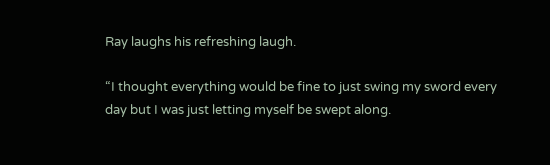Ray laughs his refreshing laugh.

“I thought everything would be fine to just swing my sword every day but I was just letting myself be swept along.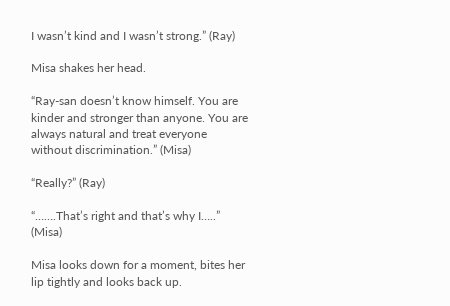I wasn’t kind and I wasn’t strong.” (Ray)

Misa shakes her head.

“Ray-san doesn’t know himself. You are kinder and stronger than anyone. You are always natural and treat everyone without discrimination.” (Misa)

“Really?” (Ray)

“…….That’s right and that’s why I…..” (Misa)

Misa looks down for a moment, bites her lip tightly and looks back up.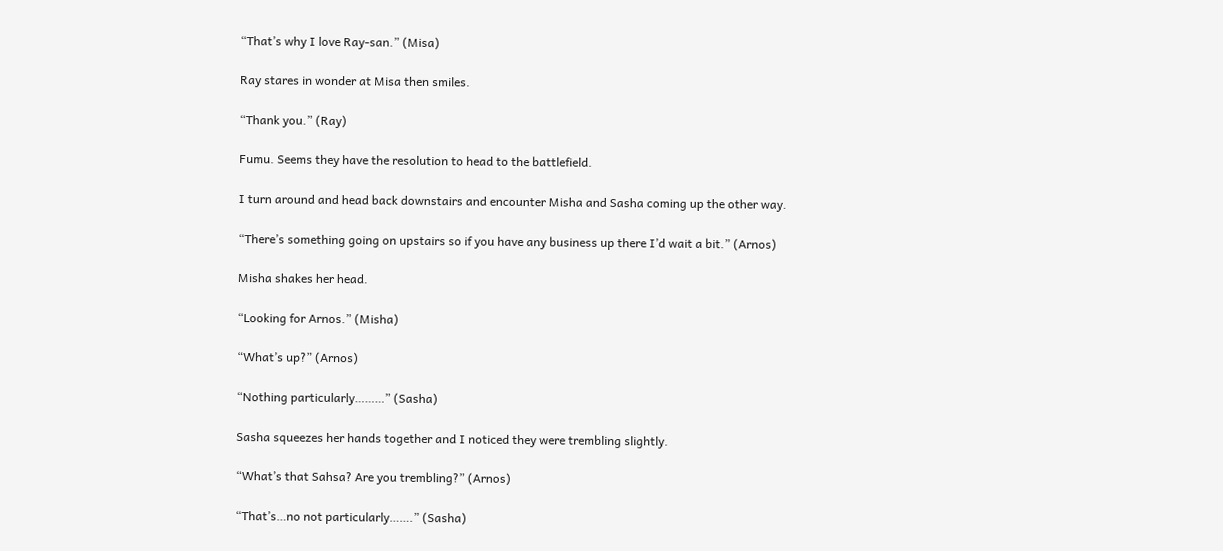“That’s why I love Ray-san.” (Misa)

Ray stares in wonder at Misa then smiles.

“Thank you.” (Ray)

Fumu. Seems they have the resolution to head to the battlefield.

I turn around and head back downstairs and encounter Misha and Sasha coming up the other way.

“There’s something going on upstairs so if you have any business up there I’d wait a bit.” (Arnos)

Misha shakes her head.

“Looking for Arnos.” (Misha)

“What’s up?” (Arnos)

“Nothing particularly………” (Sasha)

Sasha squeezes her hands together and I noticed they were trembling slightly.

“What’s that Sahsa? Are you trembling?” (Arnos)

“That’s…no not particularly…….” (Sasha)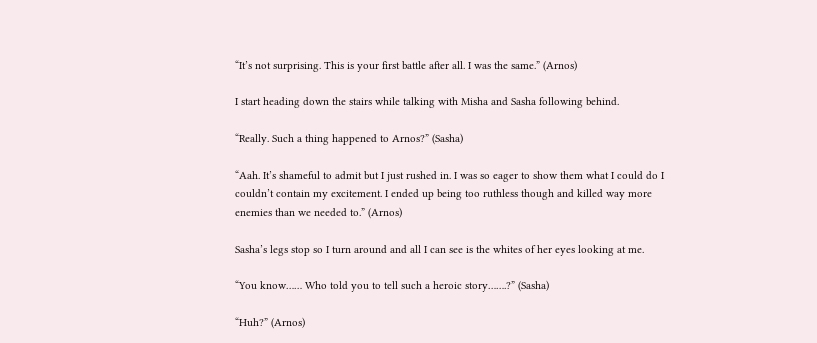“It’s not surprising. This is your first battle after all. I was the same.” (Arnos)

I start heading down the stairs while talking with Misha and Sasha following behind.

“Really. Such a thing happened to Arnos?” (Sasha)

“Aah. It’s shameful to admit but I just rushed in. I was so eager to show them what I could do I couldn’t contain my excitement. I ended up being too ruthless though and killed way more enemies than we needed to.” (Arnos)

Sasha’s legs stop so I turn around and all I can see is the whites of her eyes looking at me.

“You know…… Who told you to tell such a heroic story…….?” (Sasha)

“Huh?” (Arnos)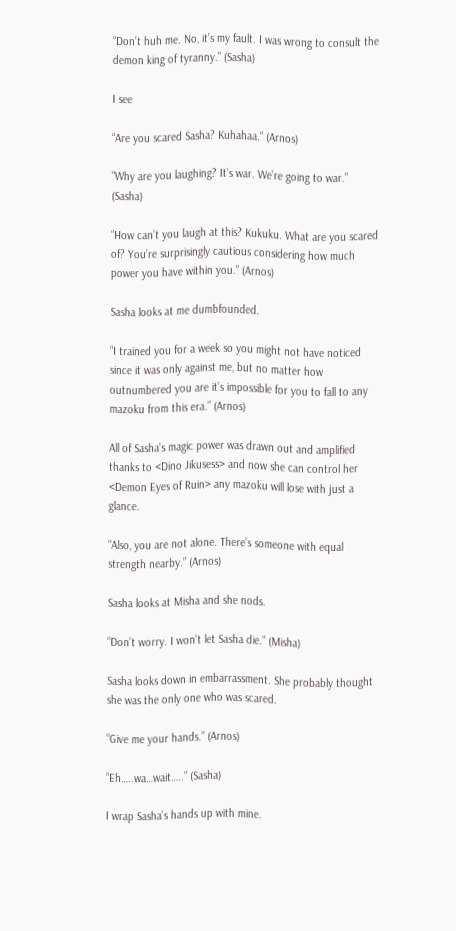“Don’t huh me. No, it’s my fault. I was wrong to consult the demon king of tyranny.” (Sasha)

I see

“Are you scared Sasha? Kuhahaa.” (Arnos)

“Why are you laughing? It’s war. We’re going to war.” (Sasha)

“How can’t you laugh at this? Kukuku. What are you scared of? You’re surprisingly cautious considering how much power you have within you.” (Arnos)

Sasha looks at me dumbfounded.

“I trained you for a week so you might not have noticed since it was only against me, but no matter how outnumbered you are it’s impossible for you to fall to any mazoku from this era.” (Arnos)

All of Sasha’s magic power was drawn out and amplified thanks to <Dino Jikusess> and now she can control her <Demon Eyes of Ruin> any mazoku will lose with just a glance.

“Also, you are not alone. There’s someone with equal strength nearby.” (Arnos)

Sasha looks at Misha and she nods.

“Don’t worry. I won’t let Sasha die.” (Misha)

Sasha looks down in embarrassment. She probably thought she was the only one who was scared.

“Give me your hands.” (Arnos)

“Eh…..wa…wait…..” (Sasha)

I wrap Sasha’s hands up with mine.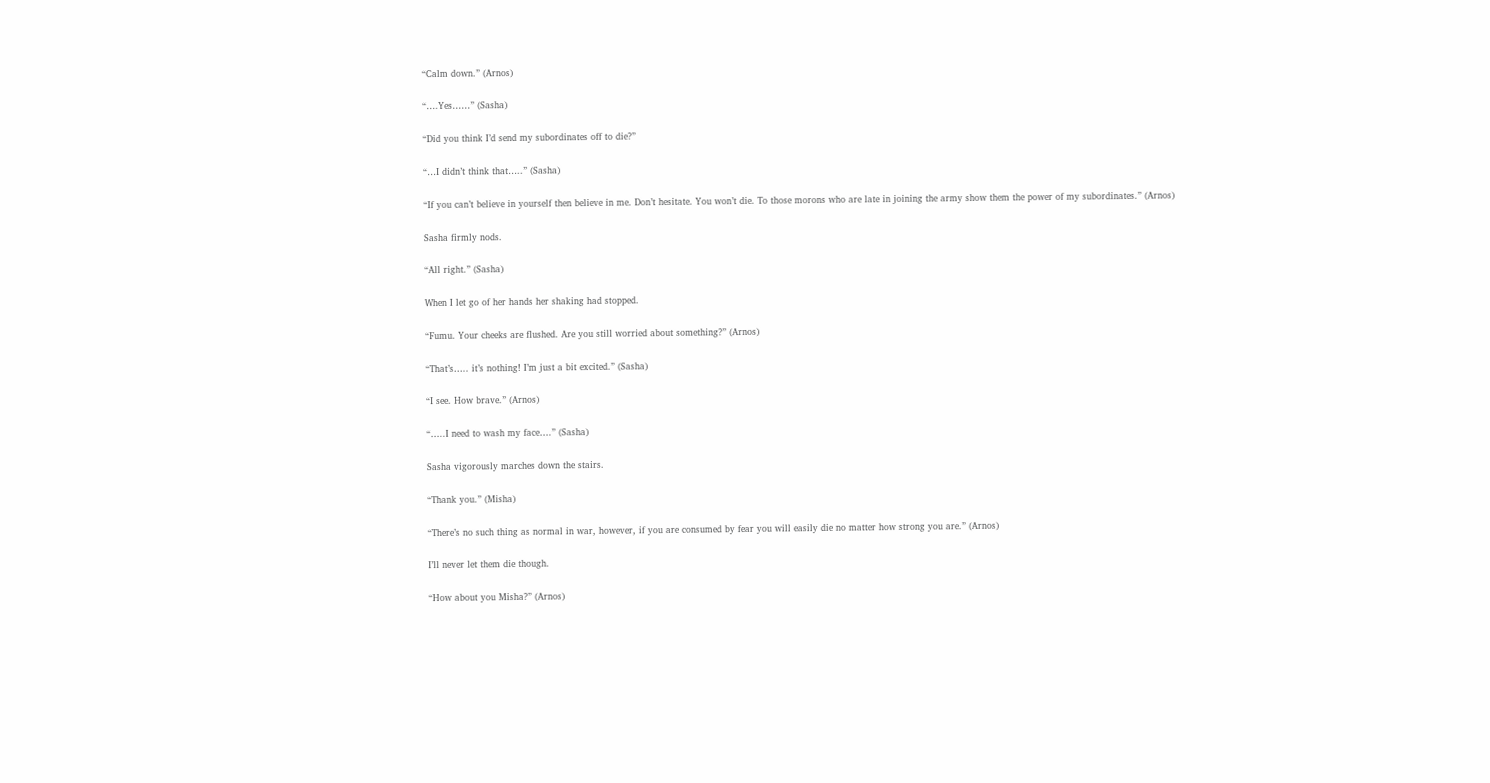“Calm down.” (Arnos)

“….Yes……” (Sasha)

“Did you think I’d send my subordinates off to die?”

“…I didn’t think that…..” (Sasha)

“If you can’t believe in yourself then believe in me. Don’t hesitate. You won’t die. To those morons who are late in joining the army show them the power of my subordinates.” (Arnos)

Sasha firmly nods.

“All right.” (Sasha)

When I let go of her hands her shaking had stopped.

“Fumu. Your cheeks are flushed. Are you still worried about something?” (Arnos)

“That’s….. it’s nothing! I’m just a bit excited.” (Sasha)

“I see. How brave.” (Arnos)

“…..I need to wash my face….” (Sasha)

Sasha vigorously marches down the stairs.

“Thank you.” (Misha)

“There’s no such thing as normal in war, however, if you are consumed by fear you will easily die no matter how strong you are.” (Arnos)

I’ll never let them die though.

“How about you Misha?” (Arnos)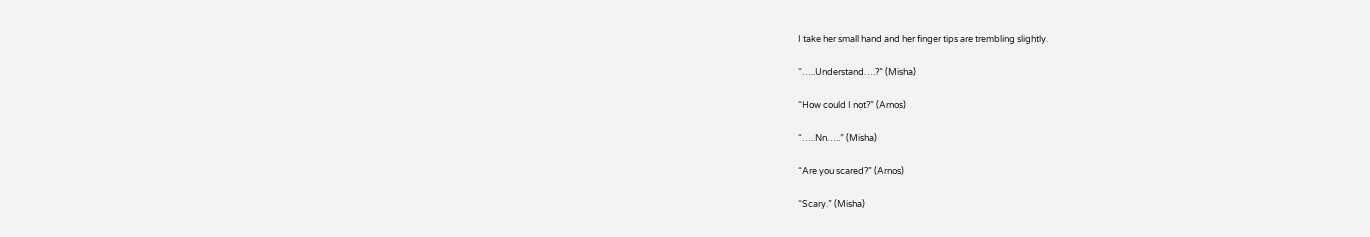I take her small hand and her finger tips are trembling slightly.

“…..Understand….?” (Misha)

“How could I not?” (Arnos)

“…..Nn…..” (Misha)

“Are you scared?” (Arnos)

“Scary.” (Misha)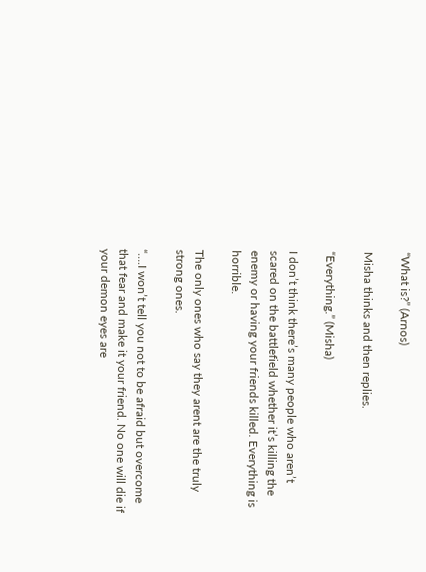“What is?” (Arnos)

Misha thinks and then replies.

“Everything.” (Misha)

I don’t think there’s many people who aren’t scared on the battlefield whether it’s killing the enemy or having your friends killed. Everything is horrible.

The only ones who say they arent are the truly strong ones.

“….I won’t tell you not to be afraid but overcome that fear and make it your friend. No one will die if your demon eyes are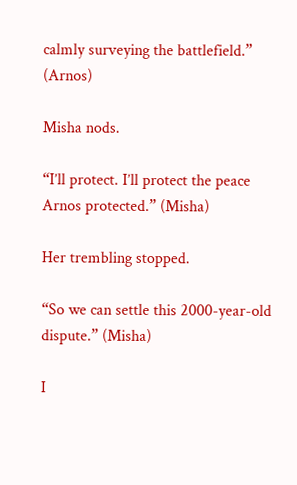calmly surveying the battlefield.” (Arnos)

Misha nods.

“I’ll protect. I’ll protect the peace Arnos protected.” (Misha)

Her trembling stopped.

“So we can settle this 2000-year-old dispute.” (Misha)

I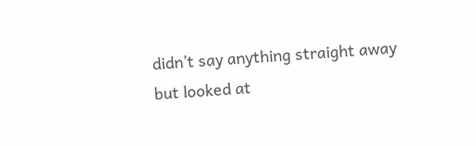didn’t say anything straight away but looked at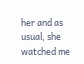her and as usual, she watched me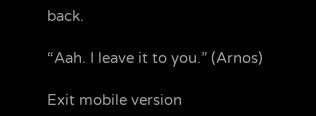back.

“Aah. I leave it to you.” (Arnos)

Exit mobile version